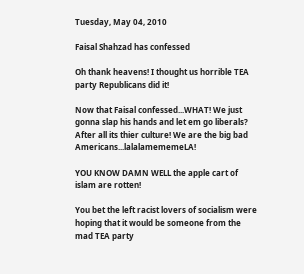Tuesday, May 04, 2010

Faisal Shahzad has confessed

Oh thank heavens! I thought us horrible TEA party Republicans did it!

Now that Faisal confessed...WHAT! We just gonna slap his hands and let em go liberals? After all its thier culture! We are the big bad Americans...lalalamememeLA!

YOU KNOW DAMN WELL the apple cart of islam are rotten!

You bet the left racist lovers of socialism were hoping that it would be someone from the mad TEA party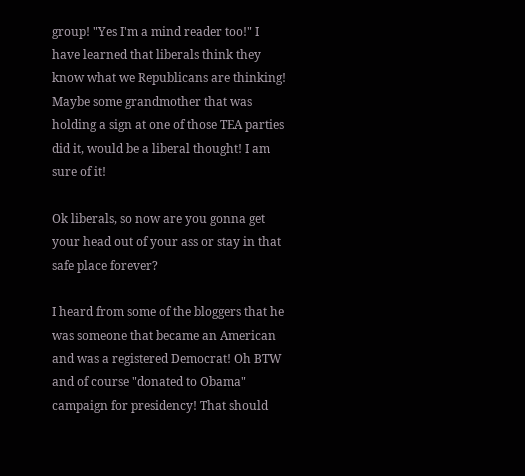group! "Yes I'm a mind reader too!" I have learned that liberals think they know what we Republicans are thinking! Maybe some grandmother that was holding a sign at one of those TEA parties did it, would be a liberal thought! I am sure of it!

Ok liberals, so now are you gonna get your head out of your ass or stay in that safe place forever?

I heard from some of the bloggers that he was someone that became an American and was a registered Democrat! Oh BTW and of course "donated to Obama" campaign for presidency! That should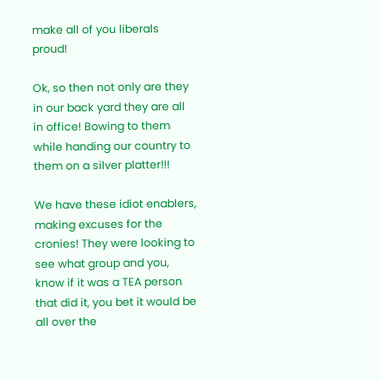make all of you liberals proud!

Ok, so then not only are they in our back yard they are all in office! Bowing to them while handing our country to them on a silver platter!!!

We have these idiot enablers, making excuses for the cronies! They were looking to see what group and you, know if it was a TEA person that did it, you bet it would be all over the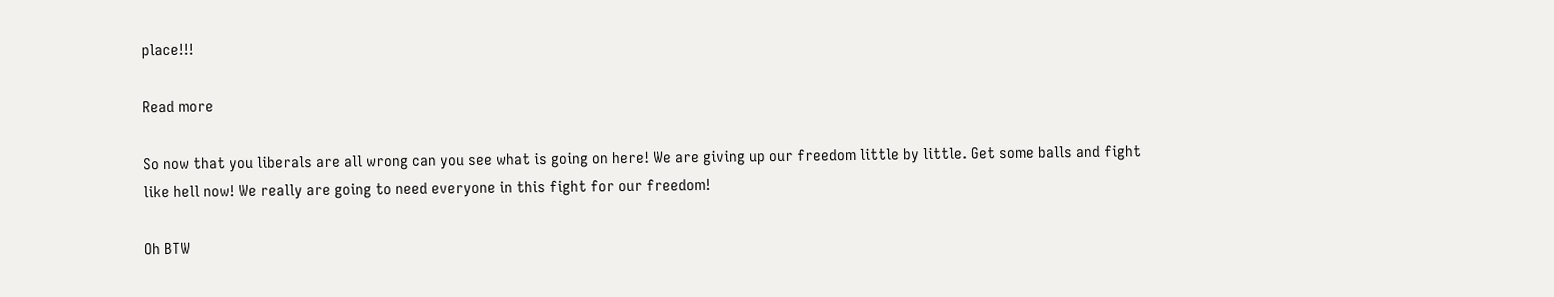place!!!

Read more

So now that you liberals are all wrong can you see what is going on here! We are giving up our freedom little by little. Get some balls and fight like hell now! We really are going to need everyone in this fight for our freedom!

Oh BTW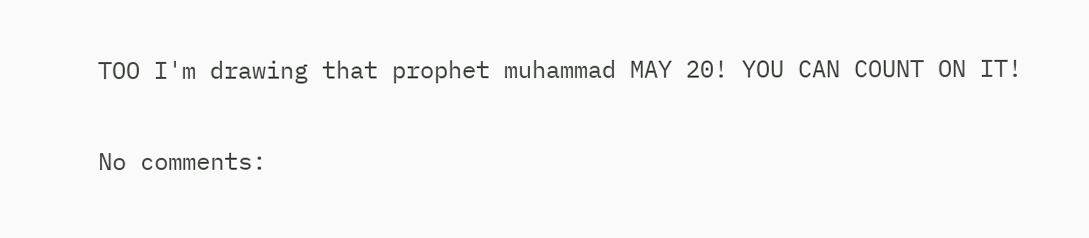TOO I'm drawing that prophet muhammad MAY 20! YOU CAN COUNT ON IT!

No comments: